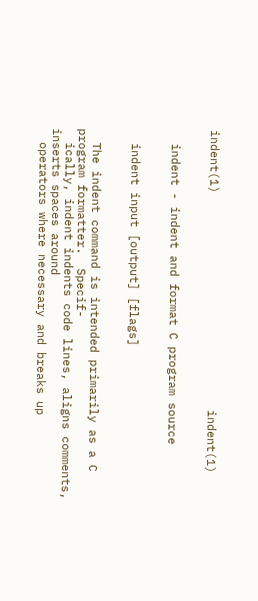indent(1)                               indent(1)


  indent - indent and format C program source


  indent input [output] [flags]


  The indent command is intended primarily as a C program formatter.  Specif-
  ically, indent indents code lines, aligns comments, inserts spaces around
  operators where necessary and breaks up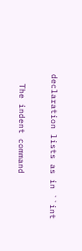declaration lists as in ``int

  The indent command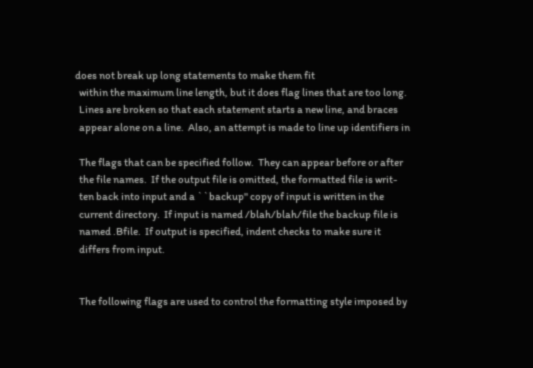does not break up long statements to make them fit
  within the maximum line length, but it does flag lines that are too long.
  Lines are broken so that each statement starts a new line, and braces
  appear alone on a line.  Also, an attempt is made to line up identifiers in

  The flags that can be specified follow.  They can appear before or after
  the file names.  If the output file is omitted, the formatted file is writ-
  ten back into input and a ``backup'' copy of input is written in the
  current directory.  If input is named /blah/blah/file the backup file is
  named .Bfile.  If output is specified, indent checks to make sure it
  differs from input.


  The following flags are used to control the formatting style imposed by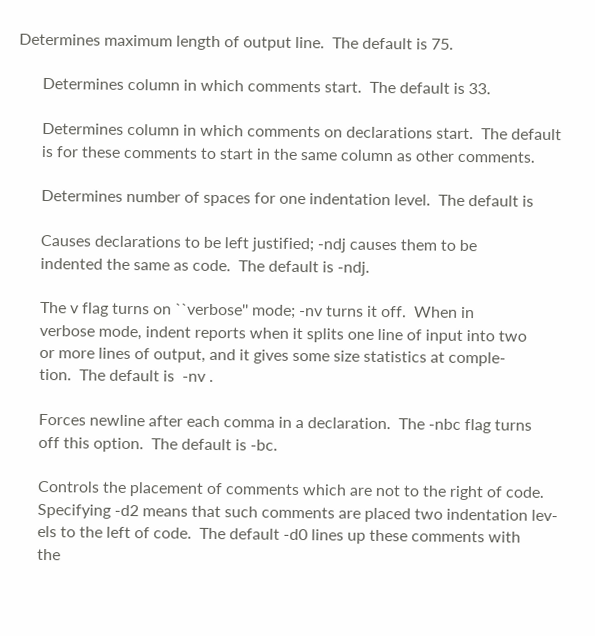Determines maximum length of output line.  The default is 75.

      Determines column in which comments start.  The default is 33.

      Determines column in which comments on declarations start.  The default
      is for these comments to start in the same column as other comments.

      Determines number of spaces for one indentation level.  The default is

      Causes declarations to be left justified; -ndj causes them to be
      indented the same as code.  The default is -ndj.

      The v flag turns on ``verbose'' mode; -nv turns it off.  When in
      verbose mode, indent reports when it splits one line of input into two
      or more lines of output, and it gives some size statistics at comple-
      tion.  The default is  -nv .

      Forces newline after each comma in a declaration.  The -nbc flag turns
      off this option.  The default is -bc.

      Controls the placement of comments which are not to the right of code.
      Specifying -d2 means that such comments are placed two indentation lev-
      els to the left of code.  The default -d0 lines up these comments with
      the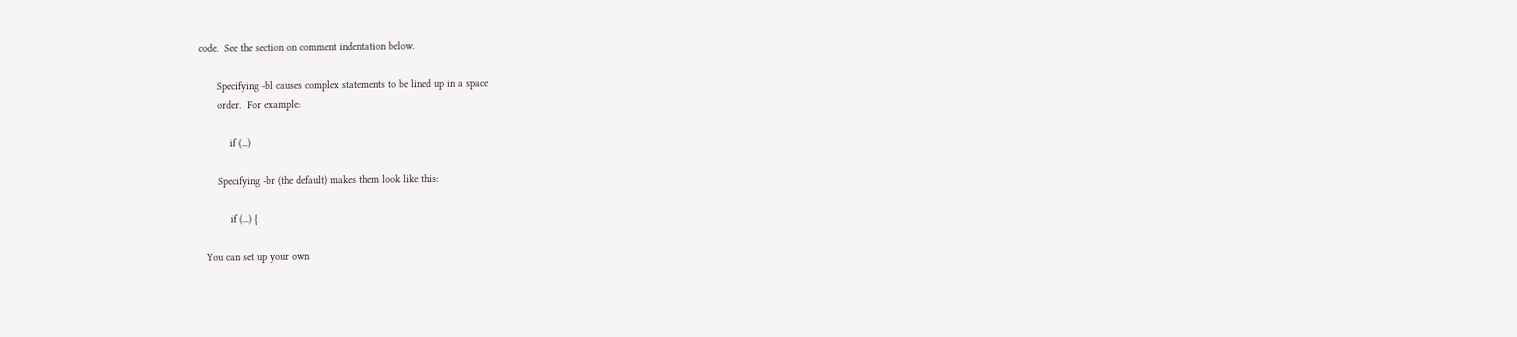code.  See the section on comment indentation below.

      Specifying -bl causes complex statements to be lined up in a space
      order.  For example:

          if (...)

      Specifying -br (the default) makes them look like this:

          if (...) {

  You can set up your own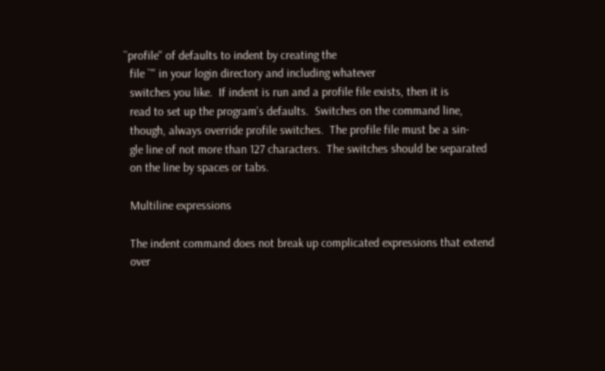``profile'' of defaults to indent by creating the
  file ``'' in your login directory and including whatever
  switches you like.  If indent is run and a profile file exists, then it is
  read to set up the program's defaults.  Switches on the command line,
  though, always override profile switches.  The profile file must be a sin-
  gle line of not more than 127 characters.  The switches should be separated
  on the line by spaces or tabs.

  Multiline expressions

  The indent command does not break up complicated expressions that extend
  over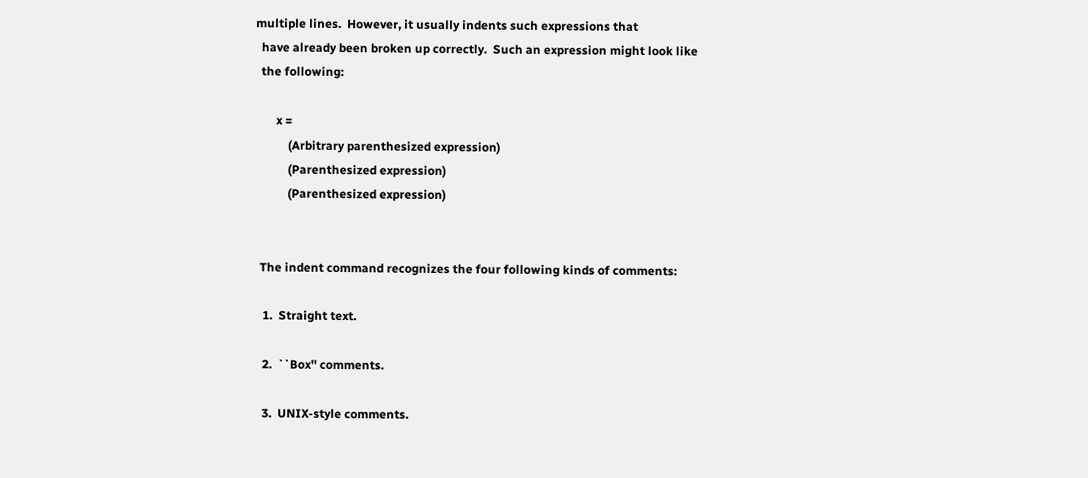multiple lines.  However, it usually indents such expressions that
  have already been broken up correctly.  Such an expression might look like
  the following:

       x =
           (Arbitrary parenthesized expression)
           (Parenthesized expression)
           (Parenthesized expression)


  The indent command recognizes the four following kinds of comments:

   1.  Straight text.

   2.  ``Box'' comments.

   3.  UNIX-style comments.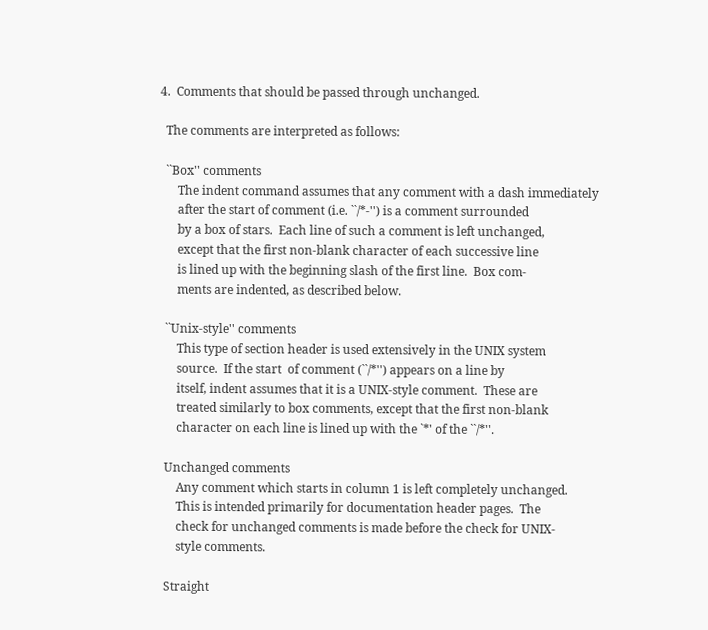4.  Comments that should be passed through unchanged.

  The comments are interpreted as follows:

  ``Box'' comments
      The indent command assumes that any comment with a dash immediately
      after the start of comment (i.e. ``/*-'') is a comment surrounded
      by a box of stars.  Each line of such a comment is left unchanged,
      except that the first non-blank character of each successive line
      is lined up with the beginning slash of the first line.  Box com-
      ments are indented, as described below.

  ``Unix-style'' comments
      This type of section header is used extensively in the UNIX system
      source.  If the start  of comment (``/*'') appears on a line by
      itself, indent assumes that it is a UNIX-style comment.  These are
      treated similarly to box comments, except that the first non-blank
      character on each line is lined up with the `*' of the ``/*''.

  Unchanged comments
      Any comment which starts in column 1 is left completely unchanged.
      This is intended primarily for documentation header pages.  The
      check for unchanged comments is made before the check for UNIX-
      style comments.

  Straight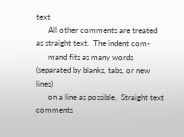text
      All other comments are treated as straight text.  The indent com-
      mand fits as many words (separated by blanks, tabs, or new lines)
      on a line as possible.  Straight text comments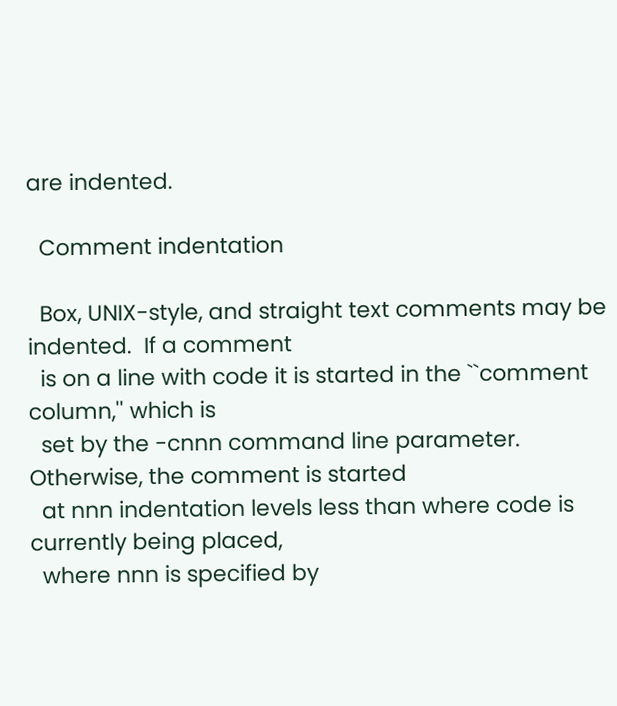are indented.

  Comment indentation

  Box, UNIX-style, and straight text comments may be indented.  If a comment
  is on a line with code it is started in the ``comment column,'' which is
  set by the -cnnn command line parameter.  Otherwise, the comment is started
  at nnn indentation levels less than where code is currently being placed,
  where nnn is specified by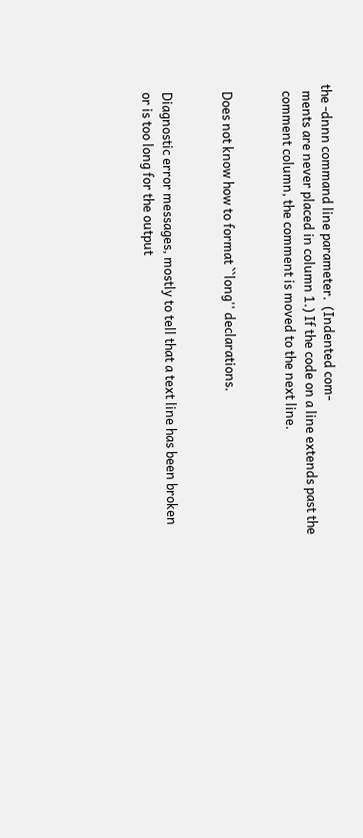the -dnnn command line parameter.  (Indented com-
  ments are never placed in column 1.) If the code on a line extends past the
  comment column, the comment is moved to the next line.


  Does not know how to format ``long'' declarations.


  Diagnostic error messages, mostly to tell that a text line has been broken
  or is too long for the output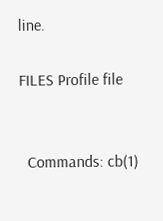line.

FILES Profile file


  Commands: cb(1)